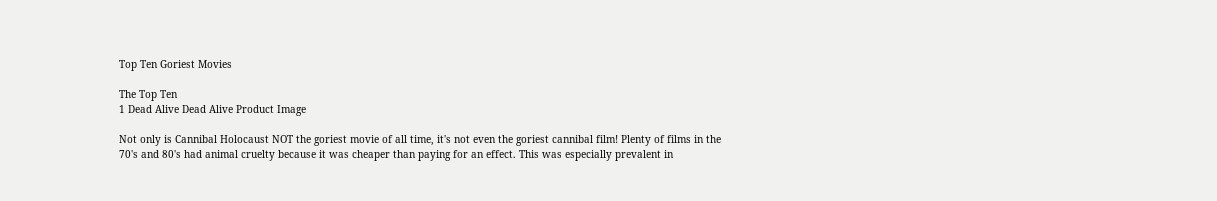Top Ten Goriest Movies

The Top Ten
1 Dead Alive Dead Alive Product Image

Not only is Cannibal Holocaust NOT the goriest movie of all time, it's not even the goriest cannibal film! Plenty of films in the 70's and 80's had animal cruelty because it was cheaper than paying for an effect. This was especially prevalent in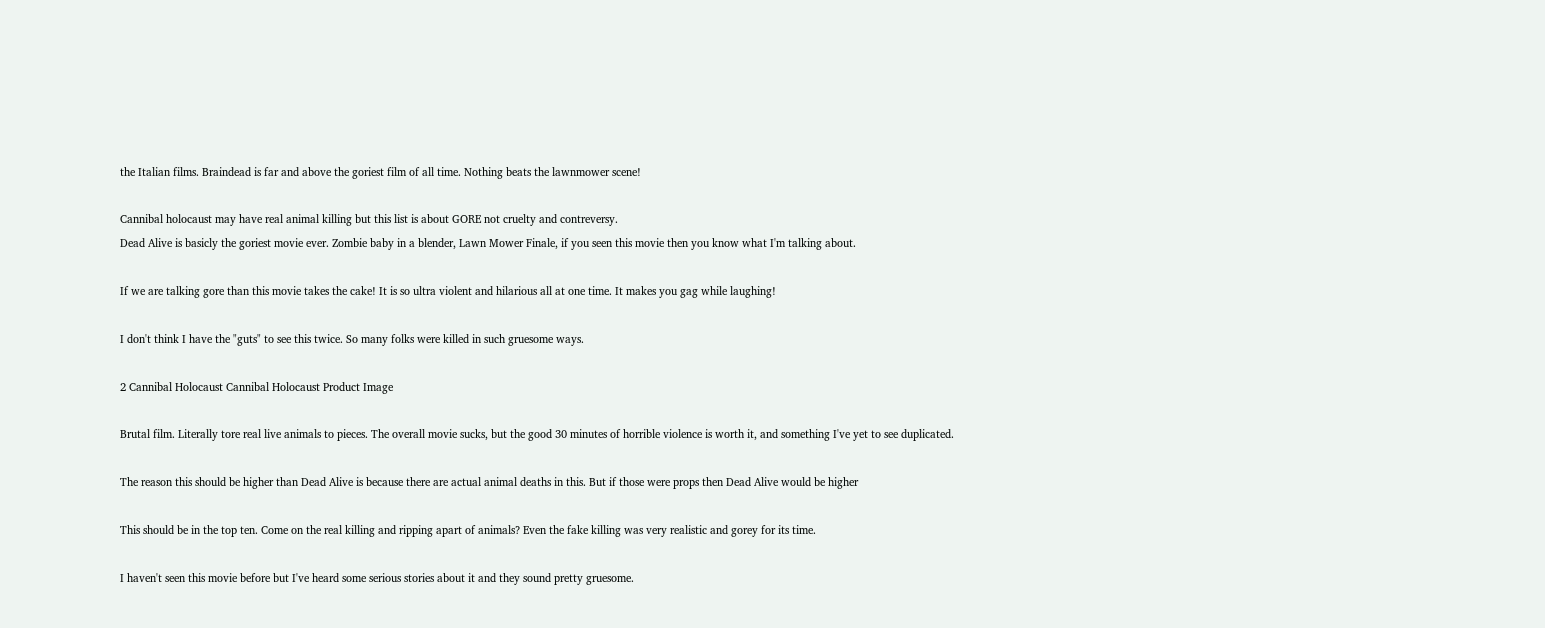the Italian films. Braindead is far and above the goriest film of all time. Nothing beats the lawnmower scene!

Cannibal holocaust may have real animal killing but this list is about GORE not cruelty and contreversy.
Dead Alive is basicly the goriest movie ever. Zombie baby in a blender, Lawn Mower Finale, if you seen this movie then you know what I'm talking about.

If we are talking gore than this movie takes the cake! It is so ultra violent and hilarious all at one time. It makes you gag while laughing!

I don't think I have the "guts" to see this twice. So many folks were killed in such gruesome ways.

2 Cannibal Holocaust Cannibal Holocaust Product Image

Brutal film. Literally tore real live animals to pieces. The overall movie sucks, but the good 30 minutes of horrible violence is worth it, and something I've yet to see duplicated.

The reason this should be higher than Dead Alive is because there are actual animal deaths in this. But if those were props then Dead Alive would be higher

This should be in the top ten. Come on the real killing and ripping apart of animals? Even the fake killing was very realistic and gorey for its time.

I haven't seen this movie before but I've heard some serious stories about it and they sound pretty gruesome.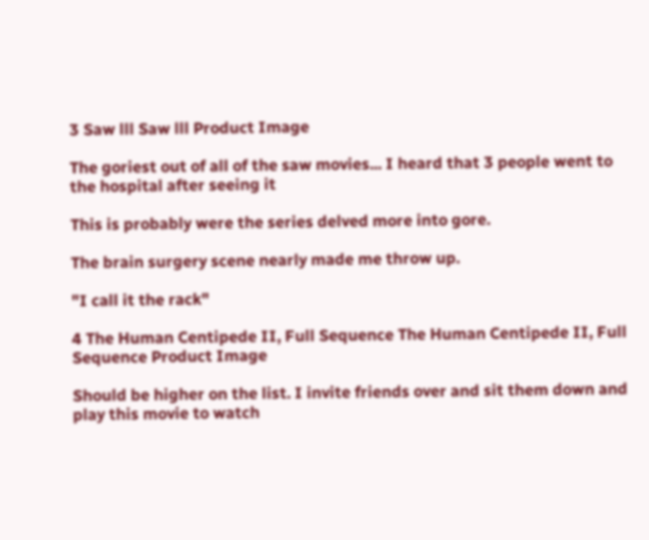3 Saw lll Saw lll Product Image

The goriest out of all of the saw movies... I heard that 3 people went to the hospital after seeing it

This is probably were the series delved more into gore.

The brain surgery scene nearly made me throw up.

"I call it the rack"

4 The Human Centipede II, Full Sequence The Human Centipede II, Full Sequence Product Image

Should be higher on the list. I invite friends over and sit them down and play this movie to watch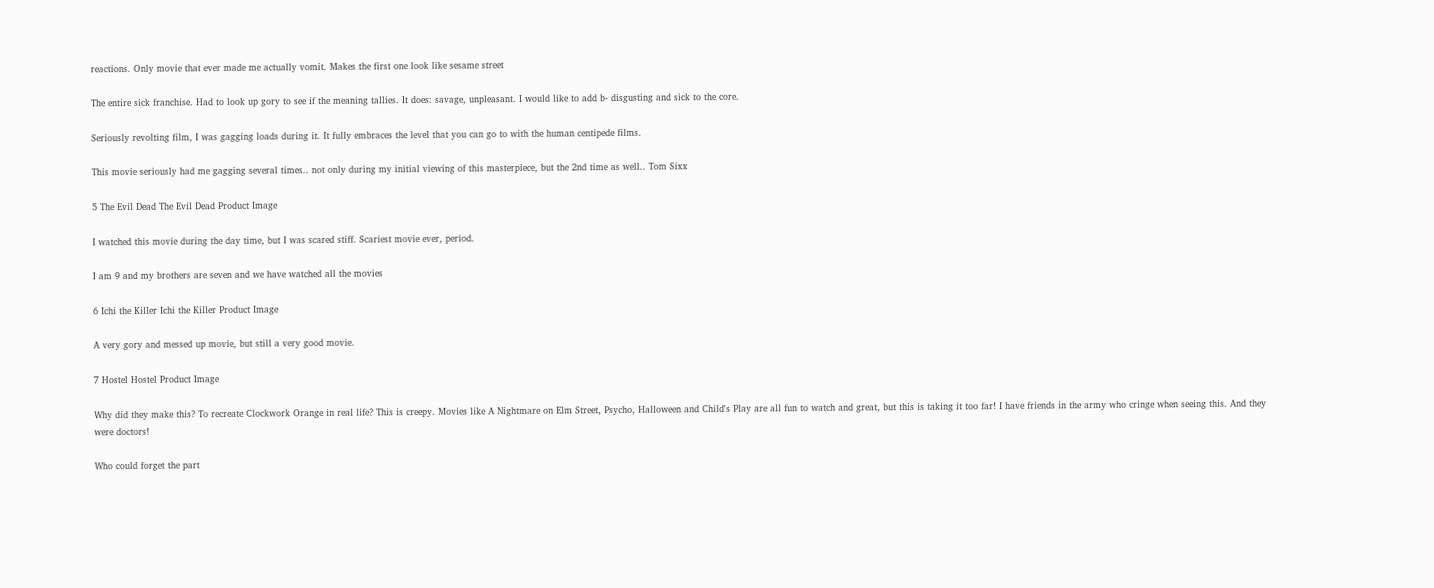reactions. Only movie that ever made me actually vomit. Makes the first one look like sesame street

The entire sick franchise. Had to look up gory to see if the meaning tallies. It does: savage, unpleasant. I would like to add b- disgusting and sick to the core.

Seriously revolting film, I was gagging loads during it. It fully embraces the level that you can go to with the human centipede films.

This movie seriously had me gagging several times.. not only during my initial viewing of this masterpiece, but the 2nd time as well.. Tom Sixx

5 The Evil Dead The Evil Dead Product Image

I watched this movie during the day time, but I was scared stiff. Scariest movie ever, period.

I am 9 and my brothers are seven and we have watched all the movies

6 Ichi the Killer Ichi the Killer Product Image

A very gory and messed up movie, but still a very good movie.

7 Hostel Hostel Product Image

Why did they make this? To recreate Clockwork Orange in real life? This is creepy. Movies like A Nightmare on Elm Street, Psycho, Halloween and Child's Play are all fun to watch and great, but this is taking it too far! I have friends in the army who cringe when seeing this. And they were doctors!

Who could forget the part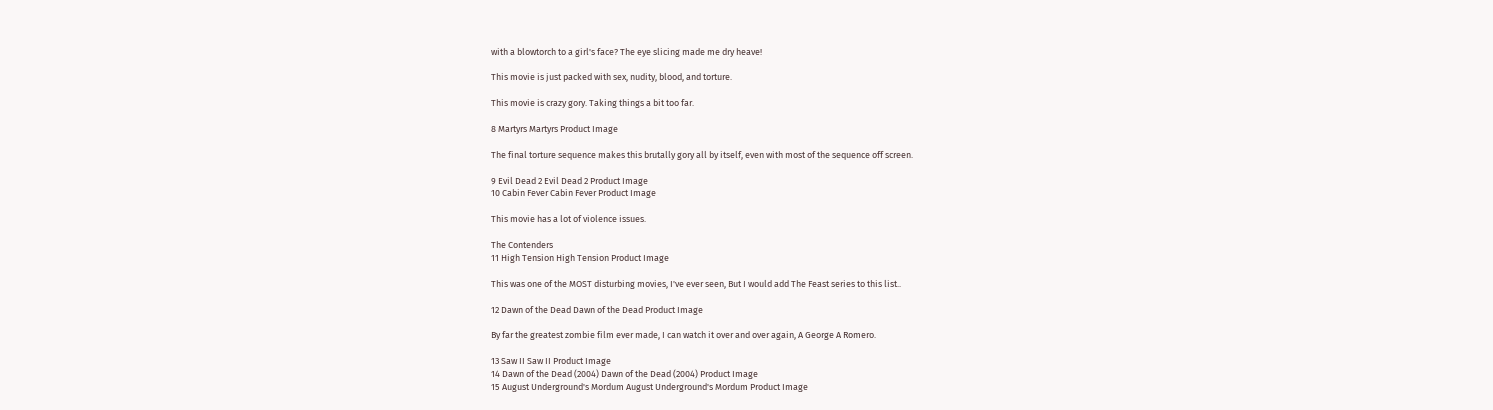with a blowtorch to a girl's face? The eye slicing made me dry heave!

This movie is just packed with sex, nudity, blood, and torture.

This movie is crazy gory. Taking things a bit too far.

8 Martyrs Martyrs Product Image

The final torture sequence makes this brutally gory all by itself, even with most of the sequence off screen.

9 Evil Dead 2 Evil Dead 2 Product Image
10 Cabin Fever Cabin Fever Product Image

This movie has a lot of violence issues.

The Contenders
11 High Tension High Tension Product Image

This was one of the MOST disturbing movies, I've ever seen, But I would add The Feast series to this list..

12 Dawn of the Dead Dawn of the Dead Product Image

By far the greatest zombie film ever made, I can watch it over and over again, A George A Romero.

13 Saw II Saw II Product Image
14 Dawn of the Dead (2004) Dawn of the Dead (2004) Product Image
15 August Underground's Mordum August Underground's Mordum Product Image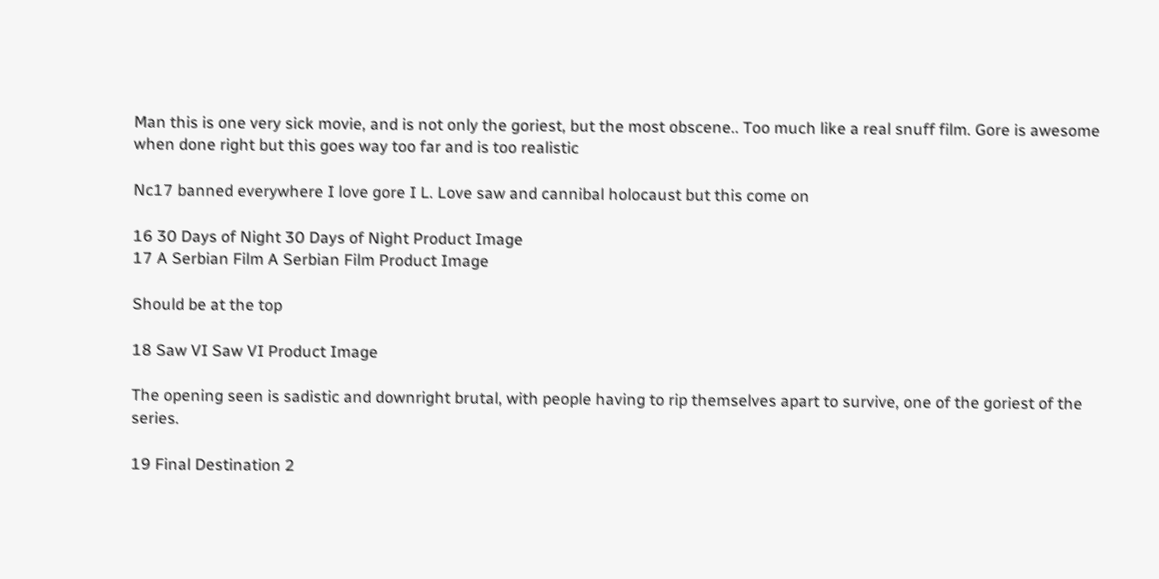Man this is one very sick movie, and is not only the goriest, but the most obscene.. Too much like a real snuff film. Gore is awesome when done right but this goes way too far and is too realistic

Nc17 banned everywhere I love gore I L. Love saw and cannibal holocaust but this come on

16 30 Days of Night 30 Days of Night Product Image
17 A Serbian Film A Serbian Film Product Image

Should be at the top

18 Saw VI Saw VI Product Image

The opening seen is sadistic and downright brutal, with people having to rip themselves apart to survive, one of the goriest of the series.

19 Final Destination 2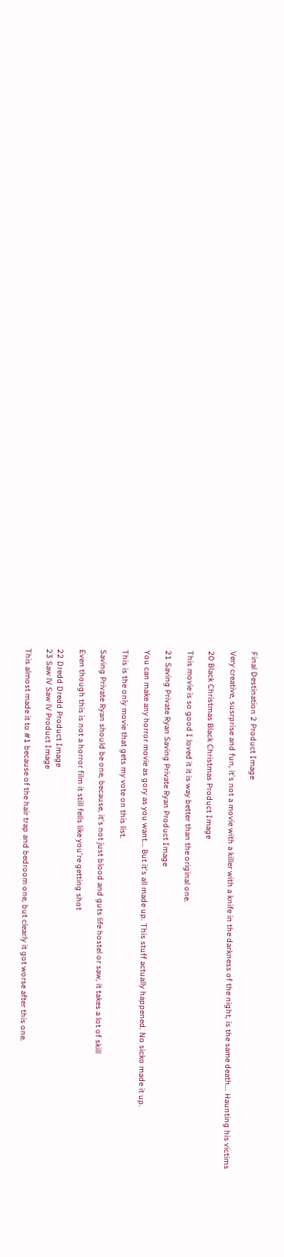Final Destination 2 Product Image

Very creative, susrprise and fun, it's not a movie with a killer with a knife in the darkness of the night, is the same death... Haunting his victims

20 Black Christmas Black Christmas Product Image

This movie is so good I loved it it is way better than the original one.

21 Saving Private Ryan Saving Private Ryan Product Image

You can make any horror movie as gory as you want... But it's all made up. This stuff actually happened. No sicko made it up.

This is the only movie that gets my vote on this list.

Saving Private Ryan should be one, because, it's not just blood and guts life hostel or saw, it takes a lot of skill

Even though this is not a horror film it still fells like you're getting shot

22 Dredd Dredd Product Image
23 Saw lV Saw lV Product Image

This almost made it to #1 because of the hair trap and bedroom one, but clearly it got worse after this one.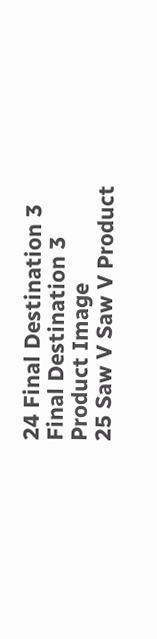24 Final Destination 3 Final Destination 3 Product Image
25 Saw V Saw V Product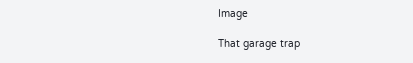Image

That garage trap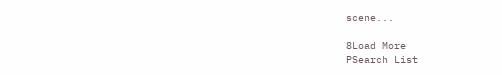scene...

8Load More
PSearch List